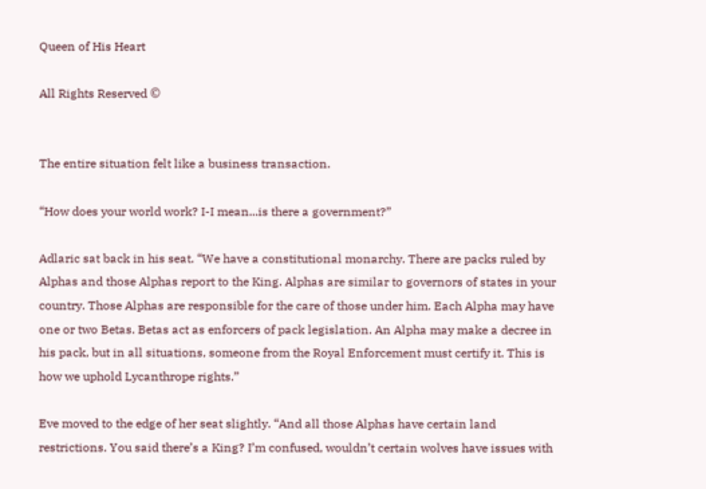Queen of His Heart

All Rights Reserved ©


The entire situation felt like a business transaction.

“How does your world work? I-I mean...is there a government?”

Adlaric sat back in his seat. “We have a constitutional monarchy. There are packs ruled by Alphas and those Alphas report to the King. Alphas are similar to governors of states in your country. Those Alphas are responsible for the care of those under him. Each Alpha may have one or two Betas. Betas act as enforcers of pack legislation. An Alpha may make a decree in his pack, but in all situations, someone from the Royal Enforcement must certify it. This is how we uphold Lycanthrope rights.”

Eve moved to the edge of her seat slightly. “And all those Alphas have certain land restrictions. You said there’s a King? I’m confused, wouldn’t certain wolves have issues with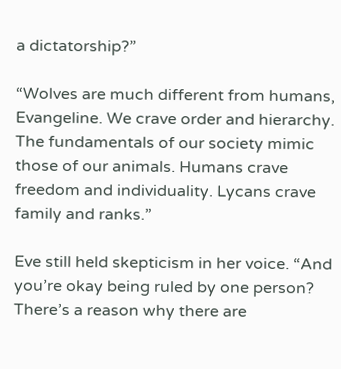a dictatorship?”

“Wolves are much different from humans, Evangeline. We crave order and hierarchy. The fundamentals of our society mimic those of our animals. Humans crave freedom and individuality. Lycans crave family and ranks.”

Eve still held skepticism in her voice. “And you’re okay being ruled by one person? There’s a reason why there are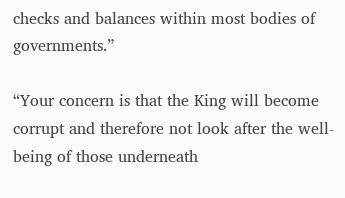checks and balances within most bodies of governments.”

“Your concern is that the King will become corrupt and therefore not look after the well-being of those underneath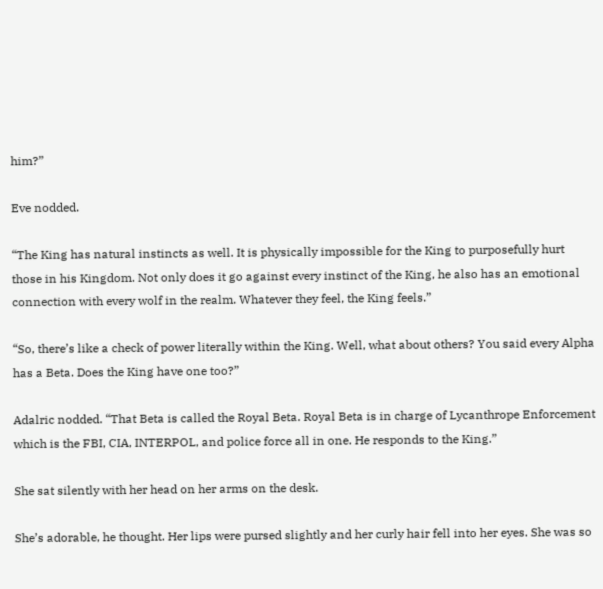him?”

Eve nodded.

“The King has natural instincts as well. It is physically impossible for the King to purposefully hurt those in his Kingdom. Not only does it go against every instinct of the King, he also has an emotional connection with every wolf in the realm. Whatever they feel, the King feels.”

“So, there’s like a check of power literally within the King. Well, what about others? You said every Alpha has a Beta. Does the King have one too?”

Adalric nodded. “That Beta is called the Royal Beta. Royal Beta is in charge of Lycanthrope Enforcement which is the FBI, CIA, INTERPOL, and police force all in one. He responds to the King.”

She sat silently with her head on her arms on the desk.

She’s adorable, he thought. Her lips were pursed slightly and her curly hair fell into her eyes. She was so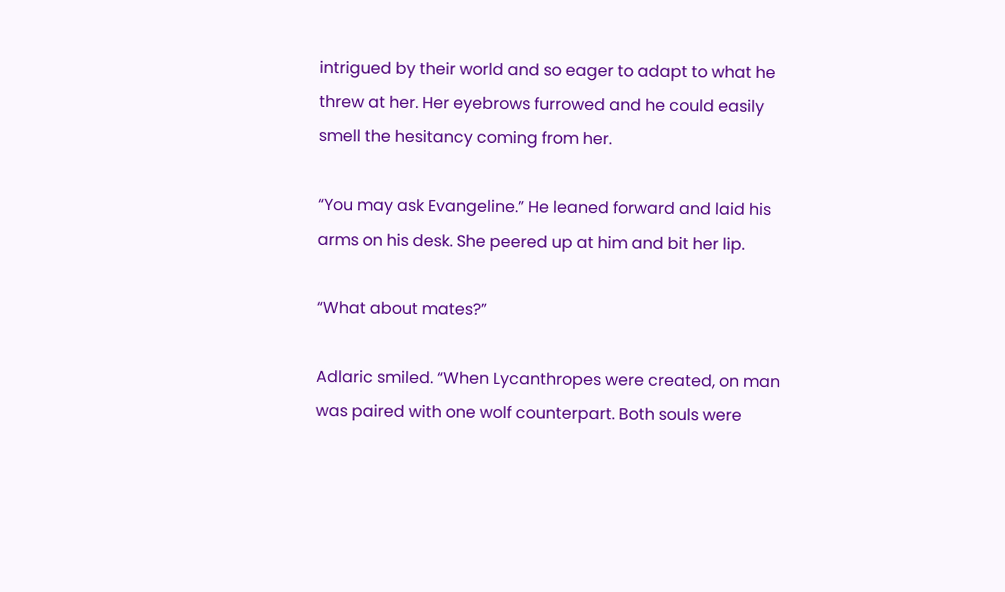intrigued by their world and so eager to adapt to what he threw at her. Her eyebrows furrowed and he could easily smell the hesitancy coming from her.

“You may ask Evangeline.” He leaned forward and laid his arms on his desk. She peered up at him and bit her lip.

“What about mates?”

Adlaric smiled. “When Lycanthropes were created, on man was paired with one wolf counterpart. Both souls were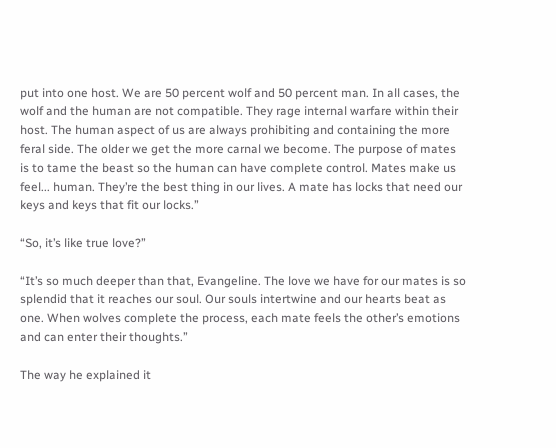put into one host. We are 50 percent wolf and 50 percent man. In all cases, the wolf and the human are not compatible. They rage internal warfare within their host. The human aspect of us are always prohibiting and containing the more feral side. The older we get the more carnal we become. The purpose of mates is to tame the beast so the human can have complete control. Mates make us feel... human. They’re the best thing in our lives. A mate has locks that need our keys and keys that fit our locks.”

“So, it’s like true love?”

“It’s so much deeper than that, Evangeline. The love we have for our mates is so splendid that it reaches our soul. Our souls intertwine and our hearts beat as one. When wolves complete the process, each mate feels the other’s emotions and can enter their thoughts.”

The way he explained it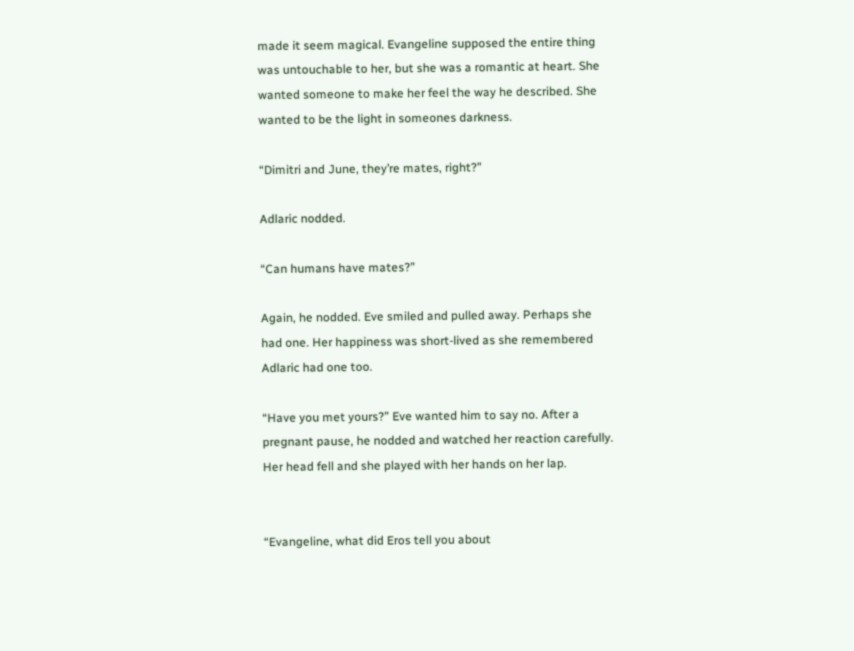made it seem magical. Evangeline supposed the entire thing was untouchable to her, but she was a romantic at heart. She wanted someone to make her feel the way he described. She wanted to be the light in someones darkness.

“Dimitri and June, they’re mates, right?”

Adlaric nodded.

“Can humans have mates?”

Again, he nodded. Eve smiled and pulled away. Perhaps she had one. Her happiness was short-lived as she remembered Adlaric had one too.

“Have you met yours?” Eve wanted him to say no. After a pregnant pause, he nodded and watched her reaction carefully. Her head fell and she played with her hands on her lap.


“Evangeline, what did Eros tell you about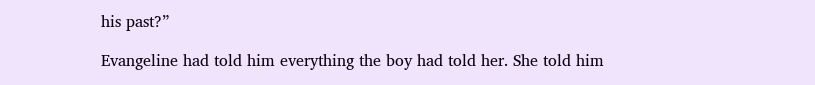his past?”

Evangeline had told him everything the boy had told her. She told him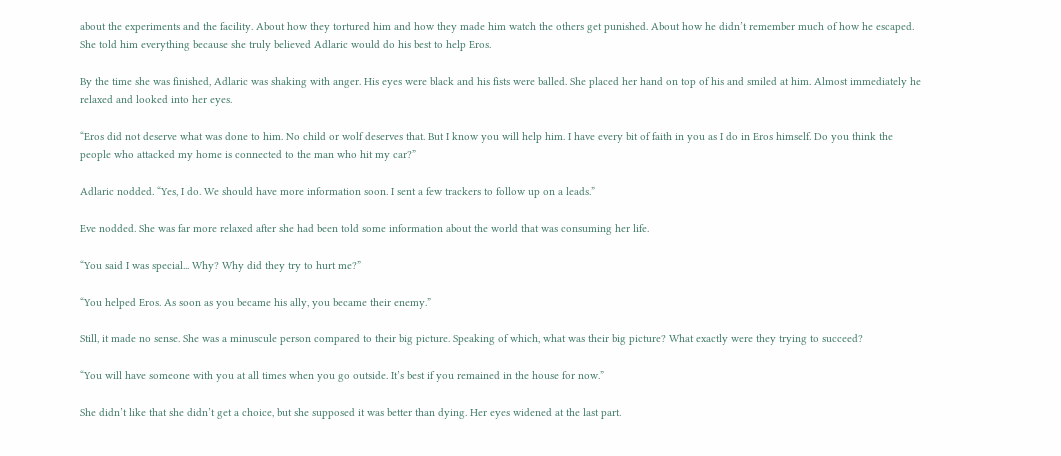about the experiments and the facility. About how they tortured him and how they made him watch the others get punished. About how he didn’t remember much of how he escaped. She told him everything because she truly believed Adlaric would do his best to help Eros.

By the time she was finished, Adlaric was shaking with anger. His eyes were black and his fists were balled. She placed her hand on top of his and smiled at him. Almost immediately he relaxed and looked into her eyes.

“Eros did not deserve what was done to him. No child or wolf deserves that. But I know you will help him. I have every bit of faith in you as I do in Eros himself. Do you think the people who attacked my home is connected to the man who hit my car?”

Adlaric nodded. “Yes, I do. We should have more information soon. I sent a few trackers to follow up on a leads.”

Eve nodded. She was far more relaxed after she had been told some information about the world that was consuming her life.

“You said I was special... Why? Why did they try to hurt me?”

“You helped Eros. As soon as you became his ally, you became their enemy.”

Still, it made no sense. She was a minuscule person compared to their big picture. Speaking of which, what was their big picture? What exactly were they trying to succeed?

“You will have someone with you at all times when you go outside. It’s best if you remained in the house for now.”

She didn’t like that she didn’t get a choice, but she supposed it was better than dying. Her eyes widened at the last part.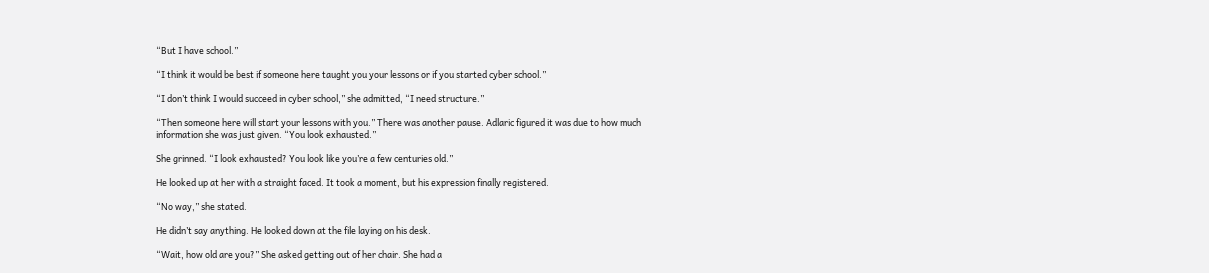“But I have school.”

“I think it would be best if someone here taught you your lessons or if you started cyber school.”

“I don’t think I would succeed in cyber school,” she admitted, “I need structure.”

“Then someone here will start your lessons with you.” There was another pause. Adlaric figured it was due to how much information she was just given. “You look exhausted.”

She grinned. “I look exhausted? You look like you’re a few centuries old.”

He looked up at her with a straight faced. It took a moment, but his expression finally registered.

“No way,” she stated.

He didn’t say anything. He looked down at the file laying on his desk.

“Wait, how old are you?” She asked getting out of her chair. She had a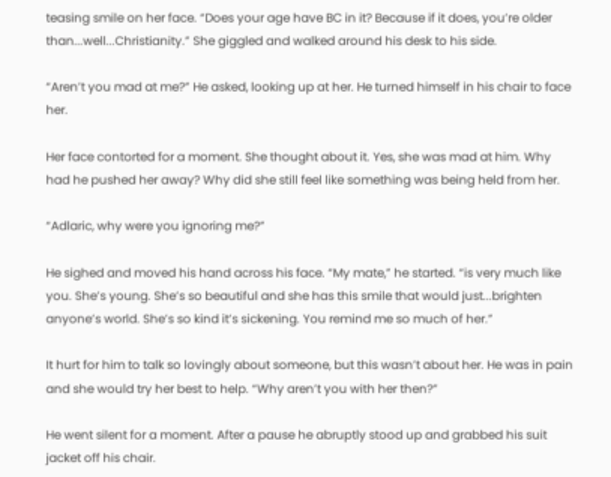teasing smile on her face. “Does your age have BC in it? Because if it does, you’re older than...well...Christianity.” She giggled and walked around his desk to his side.

“Aren’t you mad at me?” He asked, looking up at her. He turned himself in his chair to face her.

Her face contorted for a moment. She thought about it. Yes, she was mad at him. Why had he pushed her away? Why did she still feel like something was being held from her.

“Adlaric, why were you ignoring me?”

He sighed and moved his hand across his face. “My mate,” he started. “is very much like you. She’s young. She’s so beautiful and she has this smile that would just...brighten anyone’s world. She’s so kind it’s sickening. You remind me so much of her.”

It hurt for him to talk so lovingly about someone, but this wasn’t about her. He was in pain and she would try her best to help. “Why aren’t you with her then?”

He went silent for a moment. After a pause he abruptly stood up and grabbed his suit jacket off his chair.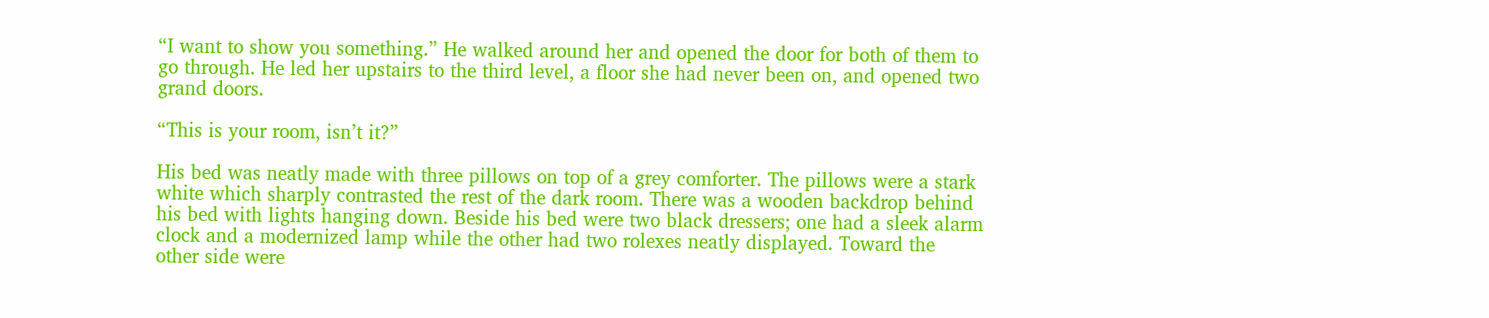“I want to show you something.” He walked around her and opened the door for both of them to go through. He led her upstairs to the third level, a floor she had never been on, and opened two grand doors.

“This is your room, isn’t it?”

His bed was neatly made with three pillows on top of a grey comforter. The pillows were a stark white which sharply contrasted the rest of the dark room. There was a wooden backdrop behind his bed with lights hanging down. Beside his bed were two black dressers; one had a sleek alarm clock and a modernized lamp while the other had two rolexes neatly displayed. Toward the other side were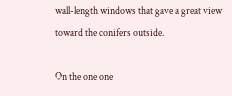wall-length windows that gave a great view toward the conifers outside.

On the one one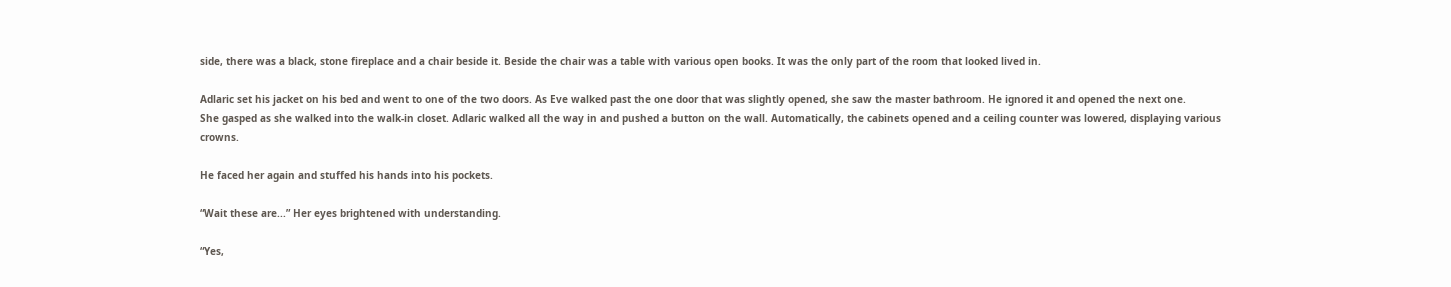side, there was a black, stone fireplace and a chair beside it. Beside the chair was a table with various open books. It was the only part of the room that looked lived in.

Adlaric set his jacket on his bed and went to one of the two doors. As Eve walked past the one door that was slightly opened, she saw the master bathroom. He ignored it and opened the next one.
She gasped as she walked into the walk-in closet. Adlaric walked all the way in and pushed a button on the wall. Automatically, the cabinets opened and a ceiling counter was lowered, displaying various crowns.

He faced her again and stuffed his hands into his pockets.

“Wait these are...” Her eyes brightened with understanding.

“Yes,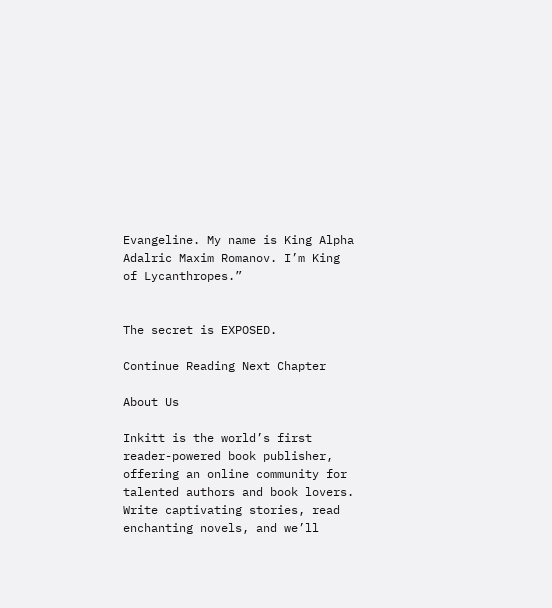Evangeline. My name is King Alpha Adalric Maxim Romanov. I’m King of Lycanthropes.”


The secret is EXPOSED.

Continue Reading Next Chapter

About Us

Inkitt is the world’s first reader-powered book publisher, offering an online community for talented authors and book lovers. Write captivating stories, read enchanting novels, and we’ll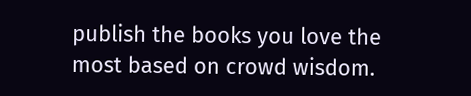publish the books you love the most based on crowd wisdom.